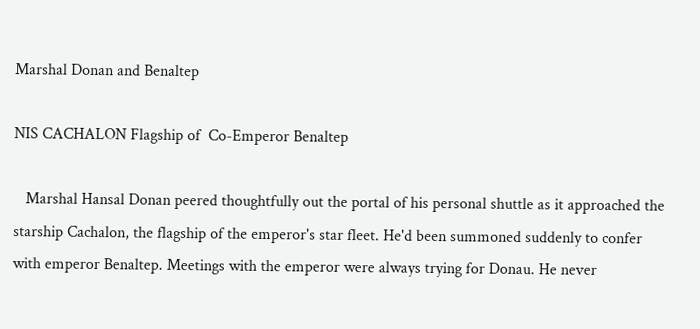Marshal Donan and Benaltep

NIS CACHALON Flagship of  Co-Emperor Benaltep

   Marshal Hansal Donan peered thoughtfully out the portal of his personal shuttle as it approached the starship Cachalon, the flagship of the emperor's star fleet. He'd been summoned suddenly to confer with emperor Benaltep. Meetings with the emperor were always trying for Donau. He never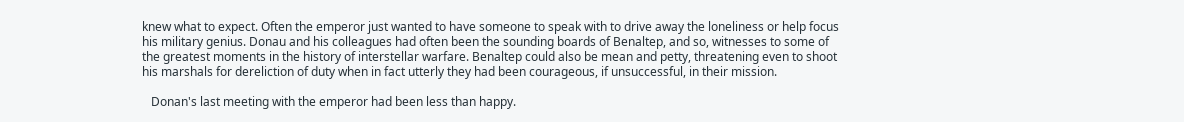knew what to expect. Often the emperor just wanted to have someone to speak with to drive away the loneliness or help focus his military genius. Donau and his colleagues had often been the sounding boards of Benaltep, and so, witnesses to some of the greatest moments in the history of interstellar warfare. Benaltep could also be mean and petty, threatening even to shoot his marshals for dereliction of duty when in fact utterly they had been courageous, if unsuccessful, in their mission.

   Donan's last meeting with the emperor had been less than happy.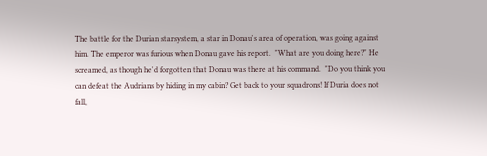The battle for the Durian starsystem, a star in Donau's area of operation, was going against him. The emperor was furious when Donau gave his report.  "What are you doing here?" He screamed, as though he'd forgotten that Donau was there at his command.  "Do you think you can defeat the Audrians by hiding in my cabin? Get back to your squadrons! If Duria does not fall,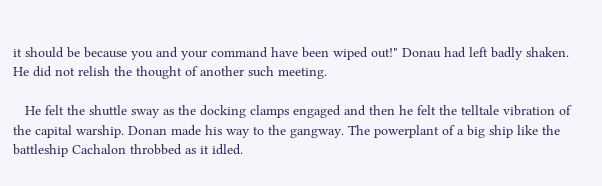it should be because you and your command have been wiped out!" Donau had left badly shaken. He did not relish the thought of another such meeting.

   He felt the shuttle sway as the docking clamps engaged and then he felt the telltale vibration of the capital warship. Donan made his way to the gangway. The powerplant of a big ship like the battleship Cachalon throbbed as it idled.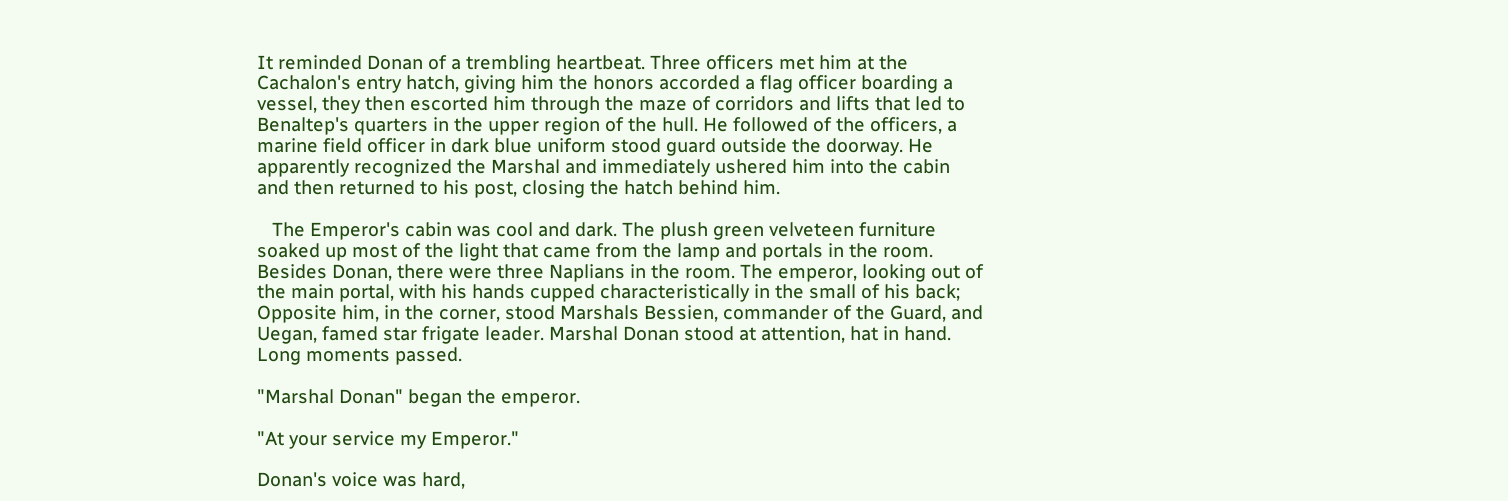It reminded Donan of a trembling heartbeat. Three officers met him at the Cachalon's entry hatch, giving him the honors accorded a flag officer boarding a vessel, they then escorted him through the maze of corridors and lifts that led to Benaltep's quarters in the upper region of the hull. He followed of the officers, a marine field officer in dark blue uniform stood guard outside the doorway. He apparently recognized the Marshal and immediately ushered him into the cabin and then returned to his post, closing the hatch behind him.

   The Emperor's cabin was cool and dark. The plush green velveteen furniture soaked up most of the light that came from the lamp and portals in the room. Besides Donan, there were three Naplians in the room. The emperor, looking out of the main portal, with his hands cupped characteristically in the small of his back; Opposite him, in the corner, stood Marshals Bessien, commander of the Guard, and Uegan, famed star frigate leader. Marshal Donan stood at attention, hat in hand. Long moments passed.

"Marshal Donan" began the emperor.

"At your service my Emperor."

Donan's voice was hard,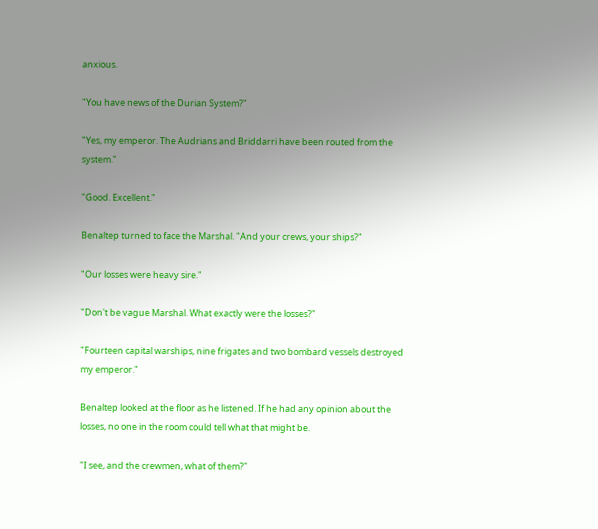anxious.

"You have news of the Durian System?"

"Yes, my emperor. The Audrians and Briddarri have been routed from the system."

"Good. Excellent."

Benaltep turned to face the Marshal. "And your crews, your ships?"

"Our losses were heavy sire."

"Don't be vague Marshal. What exactly were the losses?"

"Fourteen capital warships, nine frigates and two bombard vessels destroyed my emperor."

Benaltep looked at the floor as he listened. If he had any opinion about the losses, no one in the room could tell what that might be.

"I see, and the crewmen, what of them?"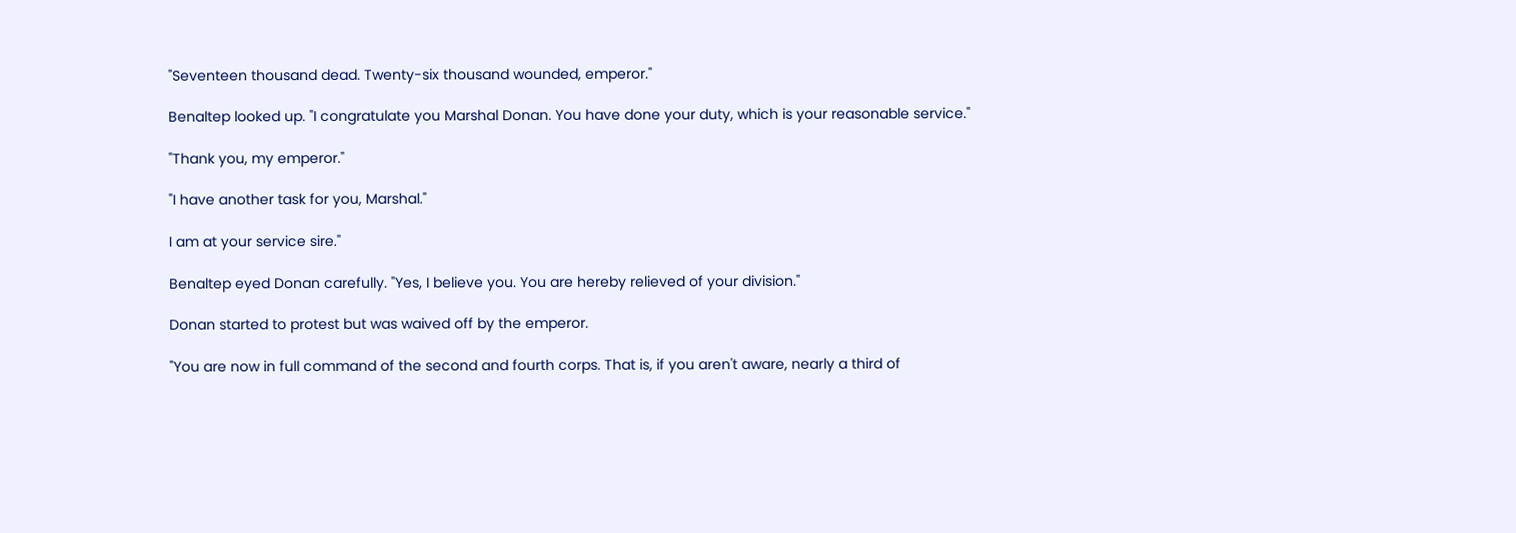"Seventeen thousand dead. Twenty-six thousand wounded, emperor."

Benaltep looked up. "I congratulate you Marshal Donan. You have done your duty, which is your reasonable service."

"Thank you, my emperor."

"I have another task for you, Marshal."

I am at your service sire."

Benaltep eyed Donan carefully. "Yes, I believe you. You are hereby relieved of your division."

Donan started to protest but was waived off by the emperor.

"You are now in full command of the second and fourth corps. That is, if you aren't aware, nearly a third of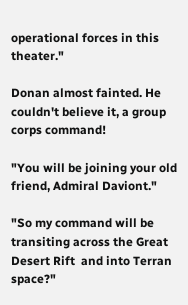operational forces in this theater."

Donan almost fainted. He couldn't believe it, a group corps command!

"You will be joining your old friend, Admiral Daviont."

"So my command will be transiting across the Great Desert Rift  and into Terran space?"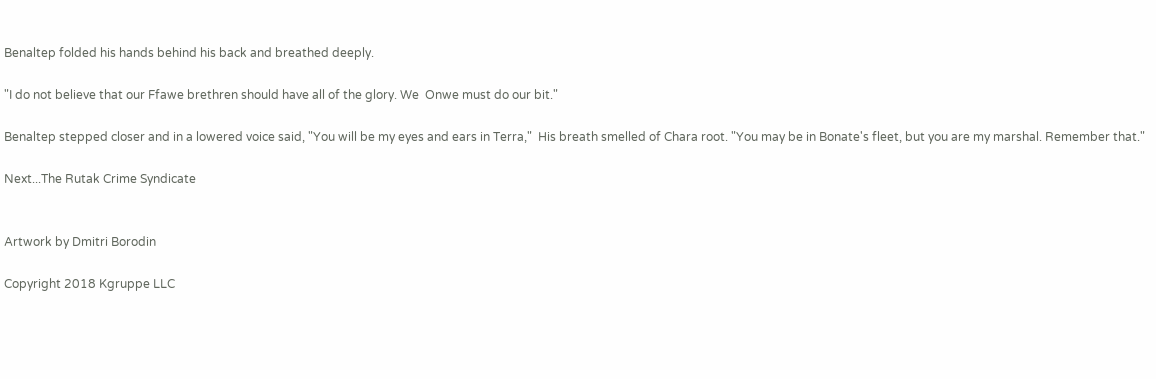Benaltep folded his hands behind his back and breathed deeply.

"I do not believe that our Ffawe brethren should have all of the glory. We  Onwe must do our bit."

Benaltep stepped closer and in a lowered voice said, "You will be my eyes and ears in Terra,"  His breath smelled of Chara root. "You may be in Bonate's fleet, but you are my marshal. Remember that."

Next...The Rutak Crime Syndicate


Artwork by Dmitri Borodin

Copyright 2018 Kgruppe LLC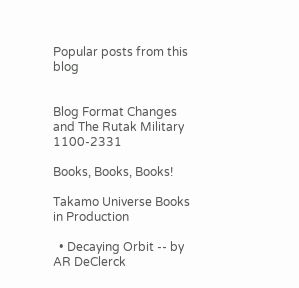Popular posts from this blog


Blog Format Changes and The Rutak Military 1100-2331

Books, Books, Books!

Takamo Universe Books in Production

  • Decaying Orbit -- by AR DeClerck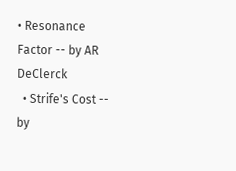• Resonance Factor -- by AR DeClerck
  • Strife's Cost -- by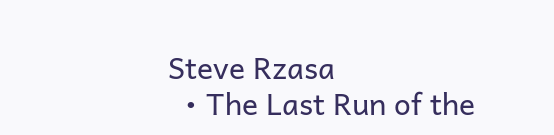Steve Rzasa
  • The Last Run of the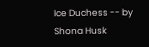Ice Duchess -- by Shona Husk